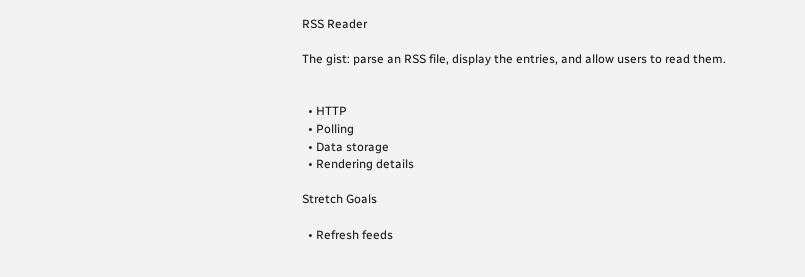RSS Reader

The gist: parse an RSS file, display the entries, and allow users to read them.


  • HTTP
  • Polling
  • Data storage
  • Rendering details

Stretch Goals

  • Refresh feeds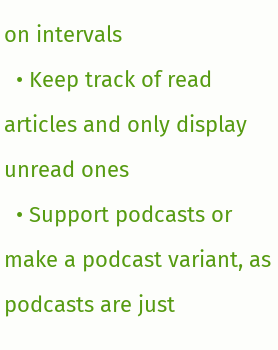on intervals
  • Keep track of read articles and only display unread ones
  • Support podcasts or make a podcast variant, as podcasts are just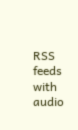RSS feeds with audio